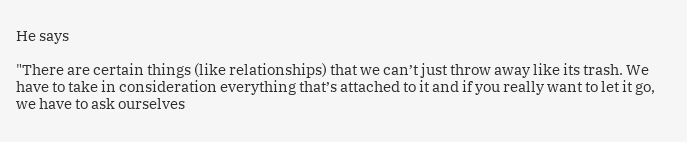He says

"There are certain things (like relationships) that we can’t just throw away like its trash. We have to take in consideration everything that’s attached to it and if you really want to let it go, we have to ask ourselves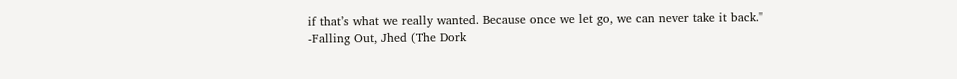if that’s what we really wanted. Because once we let go, we can never take it back."
-Falling Out, Jhed (The Dork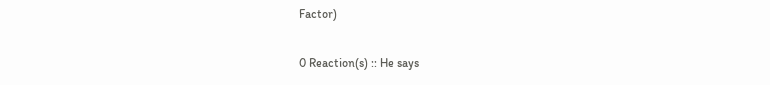Factor)

0 Reaction(s) :: He says